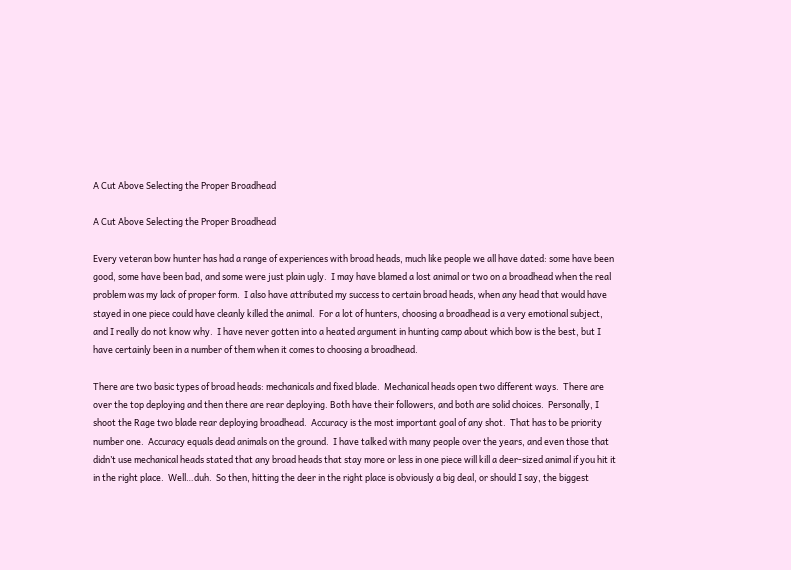A Cut Above Selecting the Proper Broadhead

A Cut Above Selecting the Proper Broadhead

Every veteran bow hunter has had a range of experiences with broad heads, much like people we all have dated: some have been good, some have been bad, and some were just plain ugly.  I may have blamed a lost animal or two on a broadhead when the real problem was my lack of proper form.  I also have attributed my success to certain broad heads, when any head that would have stayed in one piece could have cleanly killed the animal.  For a lot of hunters, choosing a broadhead is a very emotional subject, and I really do not know why.  I have never gotten into a heated argument in hunting camp about which bow is the best, but I have certainly been in a number of them when it comes to choosing a broadhead.

There are two basic types of broad heads: mechanicals and fixed blade.  Mechanical heads open two different ways.  There are over the top deploying and then there are rear deploying. Both have their followers, and both are solid choices.  Personally, I shoot the Rage two blade rear deploying broadhead.  Accuracy is the most important goal of any shot.  That has to be priority number one.  Accuracy equals dead animals on the ground.  I have talked with many people over the years, and even those that didn’t use mechanical heads stated that any broad heads that stay more or less in one piece will kill a deer-sized animal if you hit it in the right place.  Well…duh.  So then, hitting the deer in the right place is obviously a big deal, or should I say, the biggest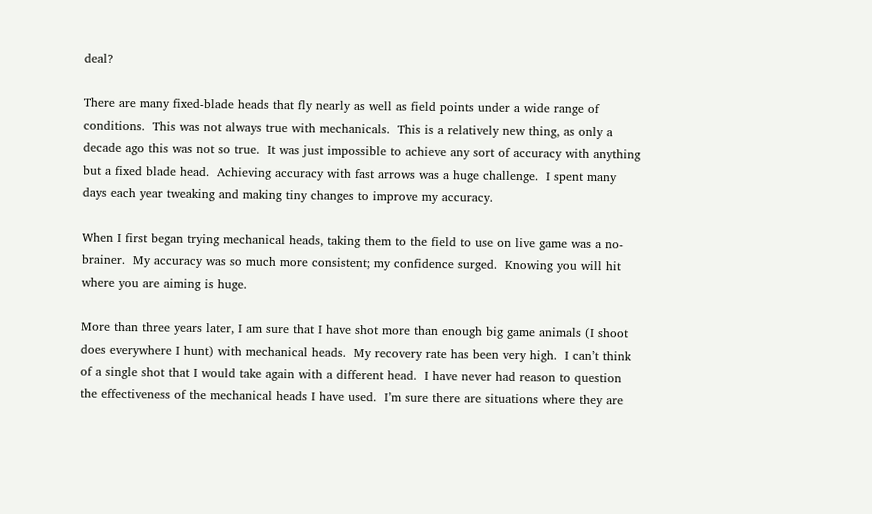deal?

There are many fixed-blade heads that fly nearly as well as field points under a wide range of conditions.  This was not always true with mechanicals.  This is a relatively new thing, as only a decade ago this was not so true.  It was just impossible to achieve any sort of accuracy with anything but a fixed blade head.  Achieving accuracy with fast arrows was a huge challenge.  I spent many days each year tweaking and making tiny changes to improve my accuracy.

When I first began trying mechanical heads, taking them to the field to use on live game was a no-brainer.  My accuracy was so much more consistent; my confidence surged.  Knowing you will hit where you are aiming is huge.

More than three years later, I am sure that I have shot more than enough big game animals (I shoot does everywhere I hunt) with mechanical heads.  My recovery rate has been very high.  I can’t think of a single shot that I would take again with a different head.  I have never had reason to question the effectiveness of the mechanical heads I have used.  I’m sure there are situations where they are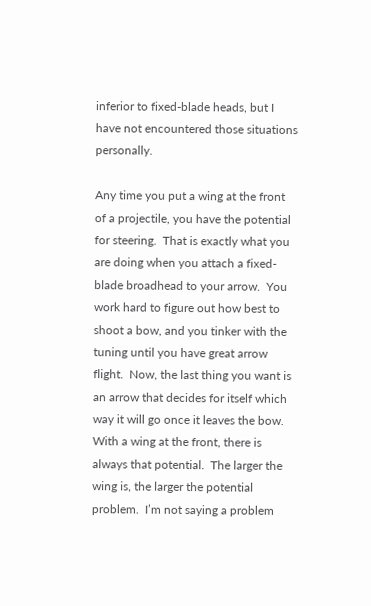inferior to fixed-blade heads, but I have not encountered those situations personally.

Any time you put a wing at the front of a projectile, you have the potential for steering.  That is exactly what you are doing when you attach a fixed-blade broadhead to your arrow.  You work hard to figure out how best to shoot a bow, and you tinker with the tuning until you have great arrow flight.  Now, the last thing you want is an arrow that decides for itself which way it will go once it leaves the bow.  With a wing at the front, there is always that potential.  The larger the wing is, the larger the potential problem.  I’m not saying a problem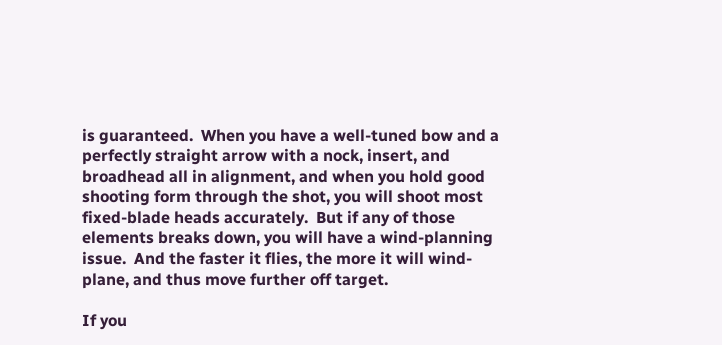is guaranteed.  When you have a well-tuned bow and a perfectly straight arrow with a nock, insert, and broadhead all in alignment, and when you hold good shooting form through the shot, you will shoot most fixed-blade heads accurately.  But if any of those elements breaks down, you will have a wind-planning issue.  And the faster it flies, the more it will wind-plane, and thus move further off target.

If you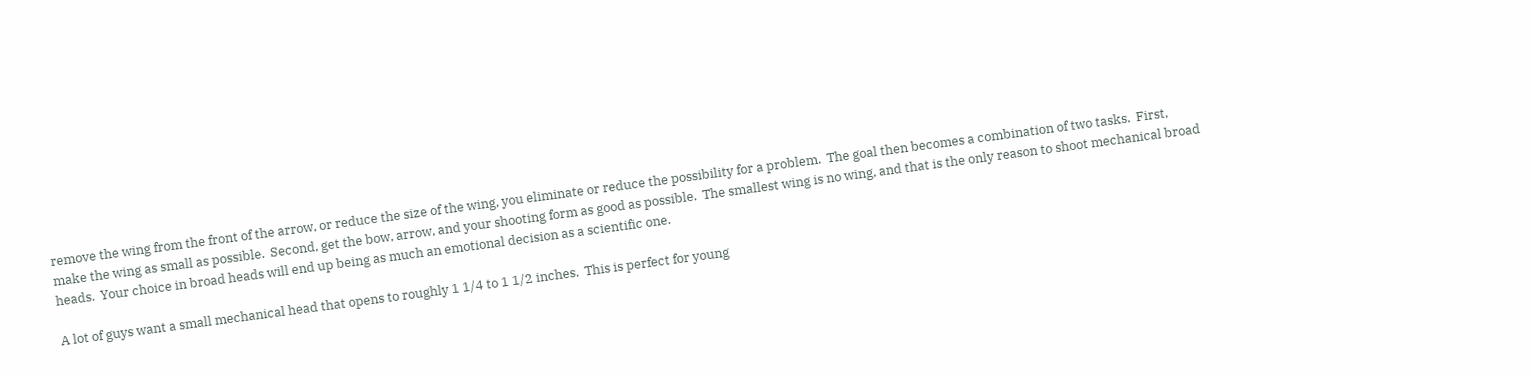remove the wing from the front of the arrow, or reduce the size of the wing, you eliminate or reduce the possibility for a problem.  The goal then becomes a combination of two tasks.  First, make the wing as small as possible.  Second, get the bow, arrow, and your shooting form as good as possible.  The smallest wing is no wing, and that is the only reason to shoot mechanical broad heads.  Your choice in broad heads will end up being as much an emotional decision as a scientific one.

A lot of guys want a small mechanical head that opens to roughly 1 1/4 to 1 1/2 inches.  This is perfect for young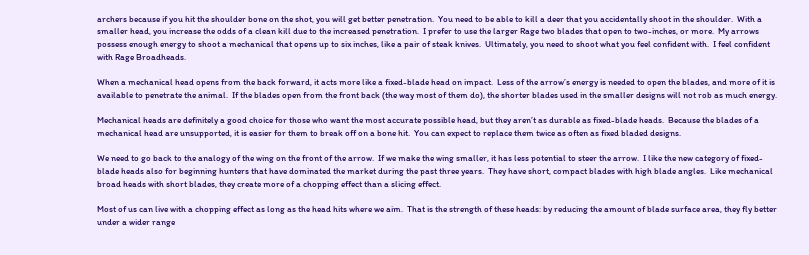archers because if you hit the shoulder bone on the shot, you will get better penetration.  You need to be able to kill a deer that you accidentally shoot in the shoulder.  With a smaller head, you increase the odds of a clean kill due to the increased penetration.  I prefer to use the larger Rage two blades that open to two-inches, or more.  My arrows possess enough energy to shoot a mechanical that opens up to six inches, like a pair of steak knives.  Ultimately, you need to shoot what you feel confident with.  I feel confident with Rage Broadheads.

When a mechanical head opens from the back forward, it acts more like a fixed-blade head on impact.  Less of the arrow’s energy is needed to open the blades, and more of it is available to penetrate the animal.  If the blades open from the front back (the way most of them do), the shorter blades used in the smaller designs will not rob as much energy.

Mechanical heads are definitely a good choice for those who want the most accurate possible head, but they aren’t as durable as fixed-blade heads.  Because the blades of a mechanical head are unsupported, it is easier for them to break off on a bone hit.  You can expect to replace them twice as often as fixed bladed designs.

We need to go back to the analogy of the wing on the front of the arrow.  If we make the wing smaller, it has less potential to steer the arrow.  I like the new category of fixed-blade heads also for beginning hunters that have dominated the market during the past three years.  They have short, compact blades with high blade angles.  Like mechanical broad heads with short blades, they create more of a chopping effect than a slicing effect.

Most of us can live with a chopping effect as long as the head hits where we aim.  That is the strength of these heads: by reducing the amount of blade surface area, they fly better under a wider range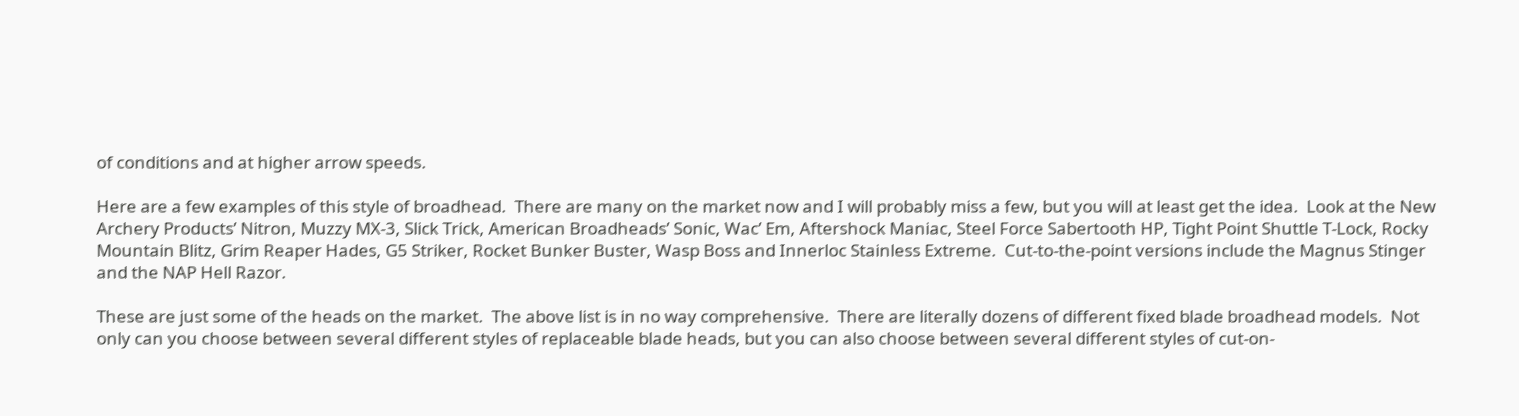of conditions and at higher arrow speeds.

Here are a few examples of this style of broadhead.  There are many on the market now and I will probably miss a few, but you will at least get the idea.  Look at the New Archery Products’ Nitron, Muzzy MX-3, Slick Trick, American Broadheads’ Sonic, Wac’ Em, Aftershock Maniac, Steel Force Sabertooth HP, Tight Point Shuttle T-Lock, Rocky Mountain Blitz, Grim Reaper Hades, G5 Striker, Rocket Bunker Buster, Wasp Boss and Innerloc Stainless Extreme.  Cut-to-the-point versions include the Magnus Stinger and the NAP Hell Razor.

These are just some of the heads on the market.  The above list is in no way comprehensive.  There are literally dozens of different fixed blade broadhead models.  Not only can you choose between several different styles of replaceable blade heads, but you can also choose between several different styles of cut-on-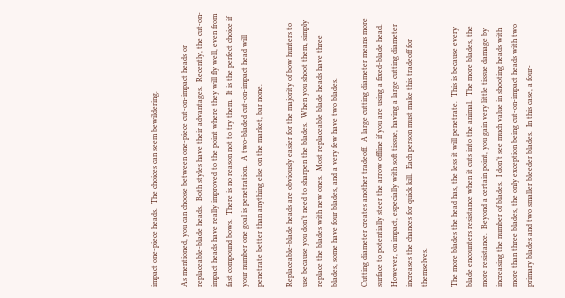impact one-piece heads.  The choices can seem bewildering.

As mentioned, you can choose between one-piece cut-on-impact heads or replaceable-blade heads.  Both styles have their advantages.  Recently, the cut-on-impact heads have really improved to the point where they will fly well, even from fast compound bows.  There is no reason not to try them.  It is the perfect choice if your number one goal is penetration.  A two-bladed cut-on-impact head will penetrate better than anything else on the market, bar none.

Replaceable-blade heads are obviously easier for the majority of bow hunters to use because you don’t need to sharpen the blades.  When you shoot them, simply replace the blades with new ones.  Most replaceable blade heads have three blades, some have four blades, and a very few have two blades.

Cutting diameter creates another tradeoff.  A large cutting diameter means more surface to potentially steer the arrow offline if you are using a fixed-blade head.  However, on impact, especially with soft tissue, having a large cutting diameter increases the chances for quick kill.  Each person must make this tradeoff for themselves.

The more blades the head has, the less it will penetrate.  This is because every blade encounters resistance when it cuts into the animal.  The more blades, the more resistance.  Beyond a certain point, you gain very little tissue damage by increasing the number of blades.  I don’t see much value in shooting heads with more than three blades, the only exception being cut-on-impact heads with two primary blades and two smaller bleeder blades.  In this case, a four-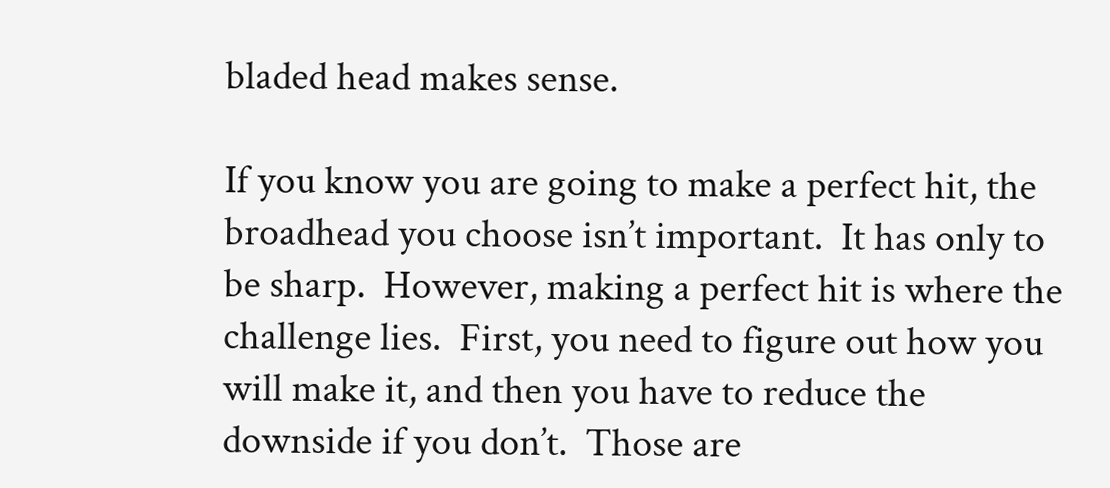bladed head makes sense.

If you know you are going to make a perfect hit, the broadhead you choose isn’t important.  It has only to be sharp.  However, making a perfect hit is where the challenge lies.  First, you need to figure out how you will make it, and then you have to reduce the downside if you don’t.  Those are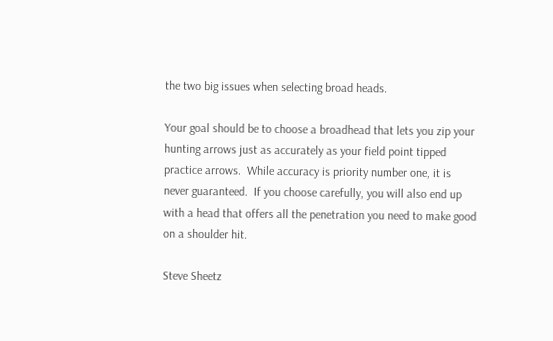the two big issues when selecting broad heads.

Your goal should be to choose a broadhead that lets you zip your hunting arrows just as accurately as your field point tipped practice arrows.  While accuracy is priority number one, it is never guaranteed.  If you choose carefully, you will also end up with a head that offers all the penetration you need to make good on a shoulder hit.

Steve Sheetz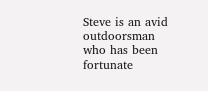Steve is an avid outdoorsman who has been fortunate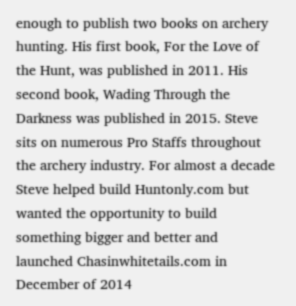enough to publish two books on archery hunting. His first book, For the Love of the Hunt, was published in 2011. His second book, Wading Through the Darkness was published in 2015. Steve sits on numerous Pro Staffs throughout the archery industry. For almost a decade Steve helped build Huntonly.com but wanted the opportunity to build something bigger and better and launched Chasinwhitetails.com in December of 2014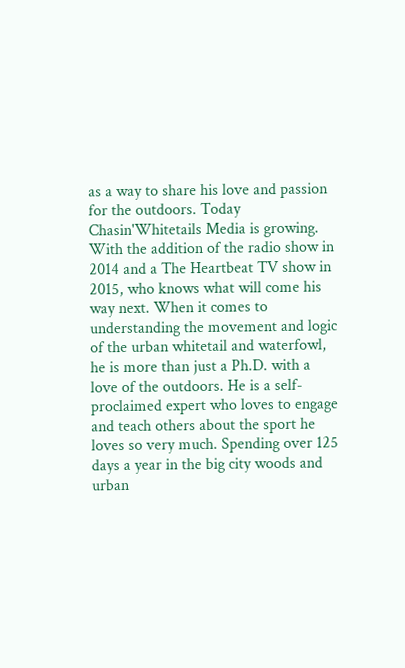as a way to share his love and passion for the outdoors. Today Chasin'Whitetails Media is growing. With the addition of the radio show in 2014 and a The Heartbeat TV show in 2015, who knows what will come his way next. When it comes to understanding the movement and logic of the urban whitetail and waterfowl, he is more than just a Ph.D. with a love of the outdoors. He is a self-proclaimed expert who loves to engage and teach others about the sport he loves so very much. Spending over 125 days a year in the big city woods and urban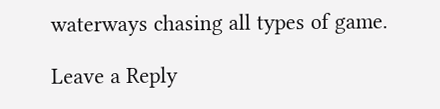waterways chasing all types of game.

Leave a Reply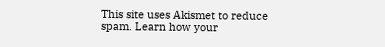This site uses Akismet to reduce spam. Learn how your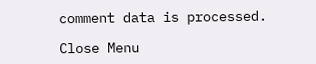comment data is processed.

Close Menu